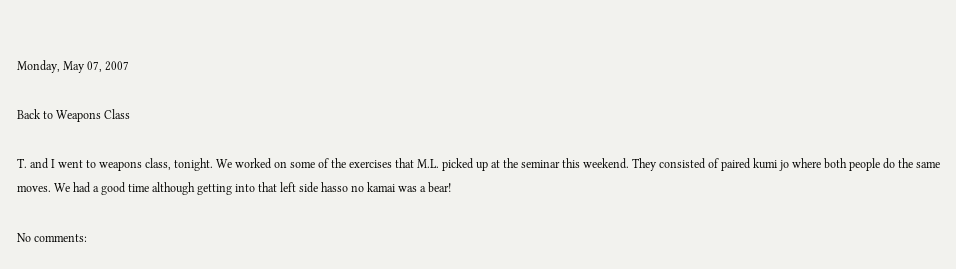Monday, May 07, 2007

Back to Weapons Class

T. and I went to weapons class, tonight. We worked on some of the exercises that M.L. picked up at the seminar this weekend. They consisted of paired kumi jo where both people do the same moves. We had a good time although getting into that left side hasso no kamai was a bear!

No comments: